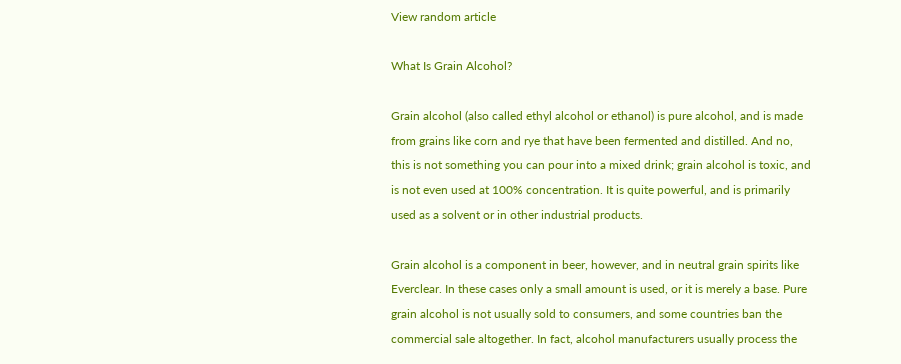View random article

What Is Grain Alcohol?

Grain alcohol (also called ethyl alcohol or ethanol) is pure alcohol, and is made from grains like corn and rye that have been fermented and distilled. And no, this is not something you can pour into a mixed drink; grain alcohol is toxic, and is not even used at 100% concentration. It is quite powerful, and is primarily used as a solvent or in other industrial products.

Grain alcohol is a component in beer, however, and in neutral grain spirits like Everclear. In these cases only a small amount is used, or it is merely a base. Pure grain alcohol is not usually sold to consumers, and some countries ban the commercial sale altogether. In fact, alcohol manufacturers usually process the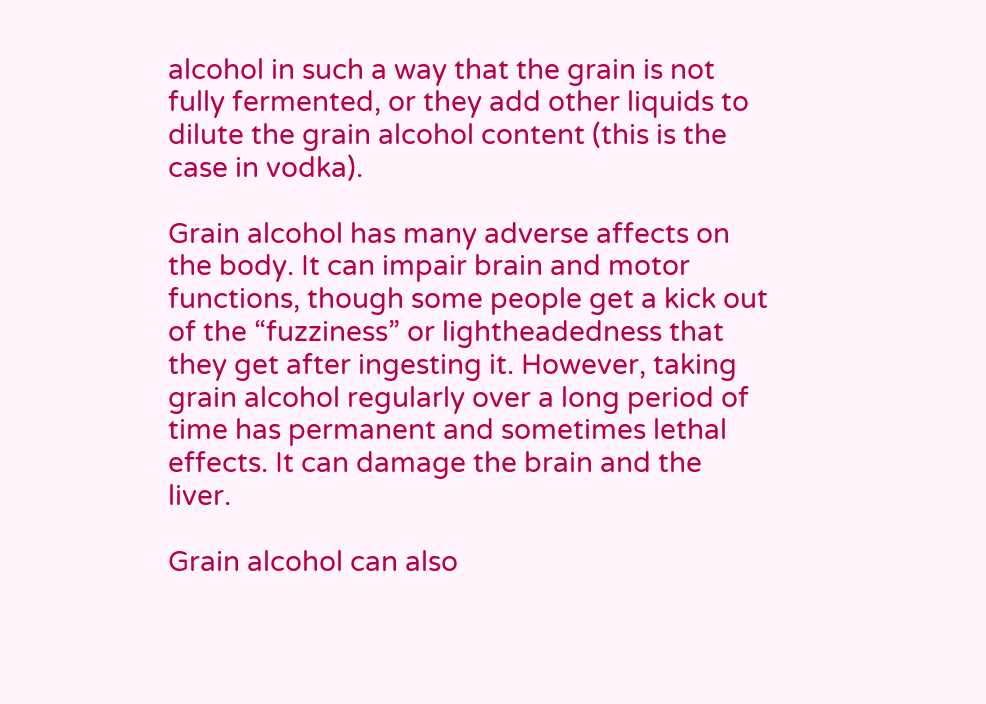alcohol in such a way that the grain is not fully fermented, or they add other liquids to dilute the grain alcohol content (this is the case in vodka).

Grain alcohol has many adverse affects on the body. It can impair brain and motor functions, though some people get a kick out of the “fuzziness” or lightheadedness that they get after ingesting it. However, taking grain alcohol regularly over a long period of time has permanent and sometimes lethal effects. It can damage the brain and the liver.

Grain alcohol can also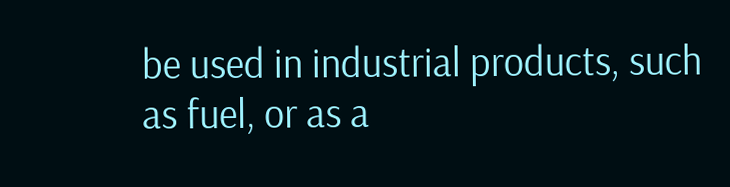be used in industrial products, such as fuel, or as a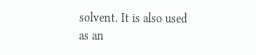solvent. It is also used as an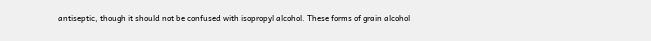antiseptic, though it should not be confused with isopropyl alcohol. These forms of grain alcohol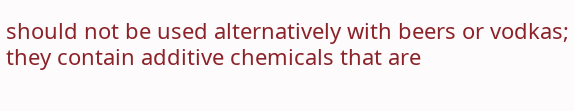should not be used alternatively with beers or vodkas; they contain additive chemicals that are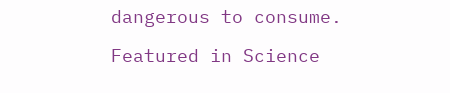dangerous to consume.

Featured in Science